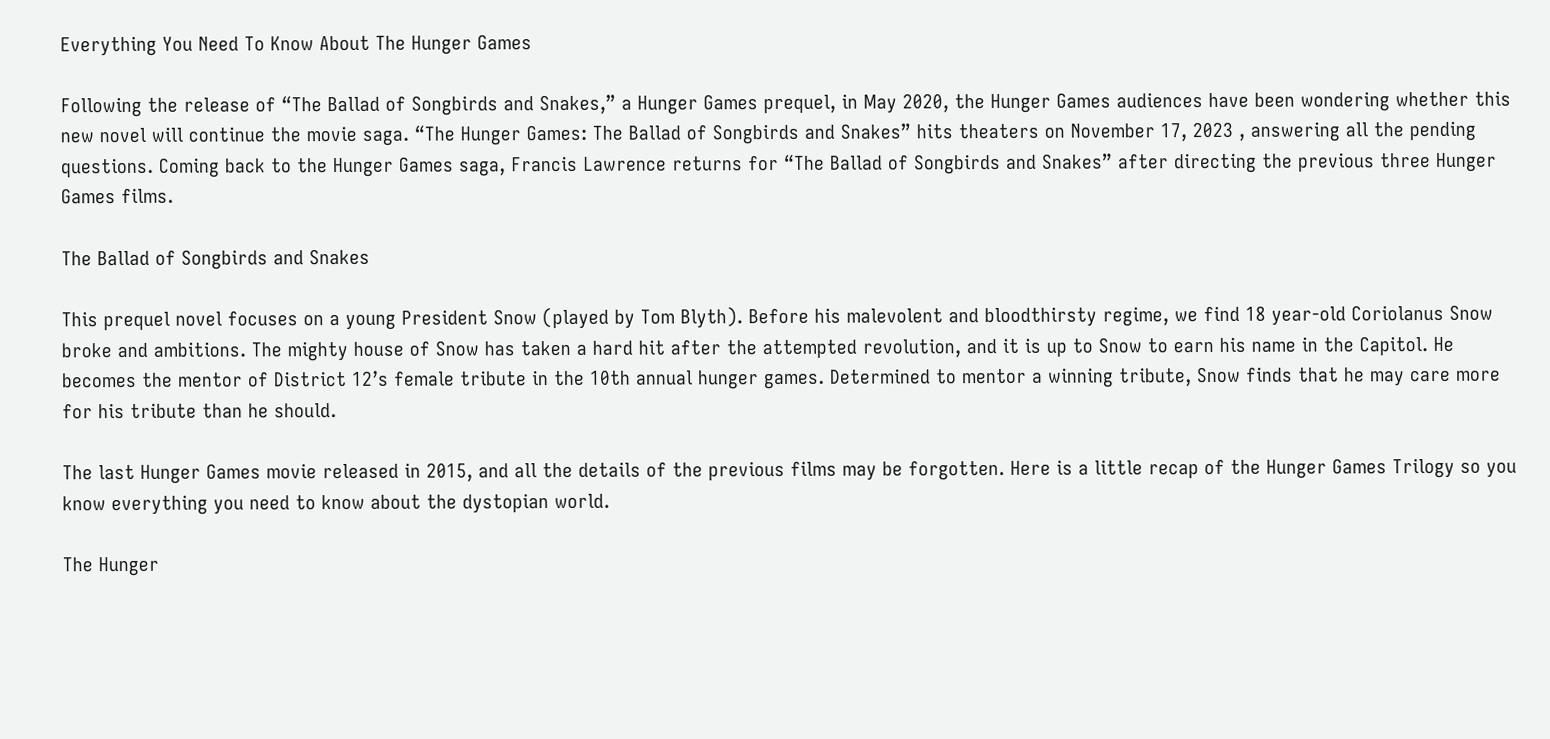Everything You Need To Know About The Hunger Games

Following the release of “The Ballad of Songbirds and Snakes,” a Hunger Games prequel, in May 2020, the Hunger Games audiences have been wondering whether this new novel will continue the movie saga. “The Hunger Games: The Ballad of Songbirds and Snakes” hits theaters on November 17, 2023 , answering all the pending questions. Coming back to the Hunger Games saga, Francis Lawrence returns for “The Ballad of Songbirds and Snakes” after directing the previous three Hunger Games films.

The Ballad of Songbirds and Snakes

This prequel novel focuses on a young President Snow (played by Tom Blyth). Before his malevolent and bloodthirsty regime, we find 18 year-old Coriolanus Snow broke and ambitions. The mighty house of Snow has taken a hard hit after the attempted revolution, and it is up to Snow to earn his name in the Capitol. He becomes the mentor of District 12’s female tribute in the 10th annual hunger games. Determined to mentor a winning tribute, Snow finds that he may care more for his tribute than he should.

The last Hunger Games movie released in 2015, and all the details of the previous films may be forgotten. Here is a little recap of the Hunger Games Trilogy so you know everything you need to know about the dystopian world.

The Hunger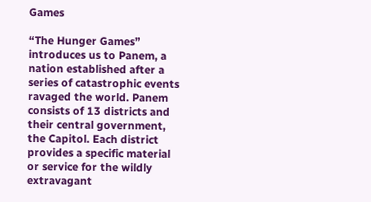Games

“The Hunger Games” introduces us to Panem, a nation established after a series of catastrophic events ravaged the world. Panem consists of 13 districts and their central government, the Capitol. Each district provides a specific material or service for the wildly extravagant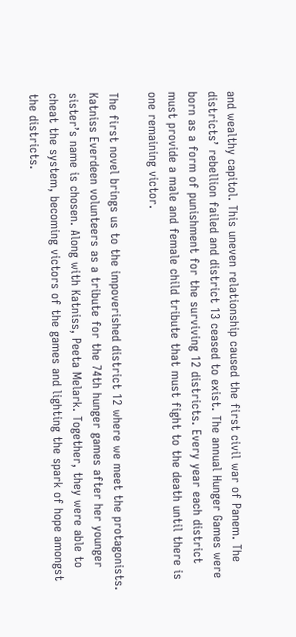and wealthy capitol. This uneven relationship caused the first civil war of Panem. The districts’ rebellion failed and district 13 ceased to exist. The annual Hunger Games were born as a form of punishment for the surviving 12 districts. Every year each district must provide a male and female child tribute that must fight to the death until there is one remaining victor.

The first novel brings us to the impoverished district 12 where we meet the protagonists. Katniss Everdeen volunteers as a tribute for the 74th hunger games after her younger sister’s name is chosen. Along with Katniss, Peeta Melark. Together, they were able to cheat the system, becoming victors of the games and lighting the spark of hope amongst the districts.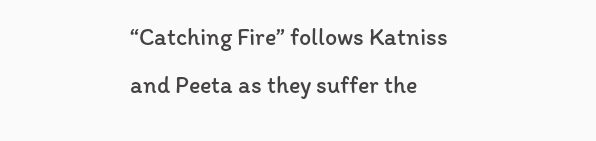“Catching Fire” follows Katniss and Peeta as they suffer the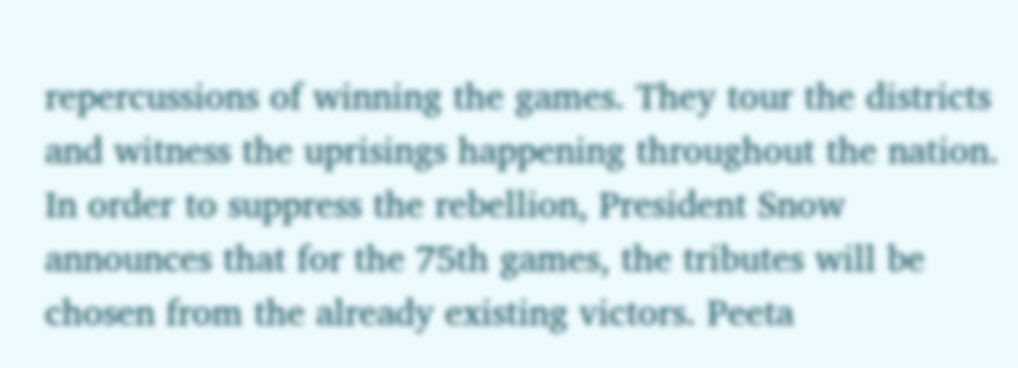repercussions of winning the games. They tour the districts and witness the uprisings happening throughout the nation. In order to suppress the rebellion, President Snow announces that for the 75th games, the tributes will be chosen from the already existing victors. Peeta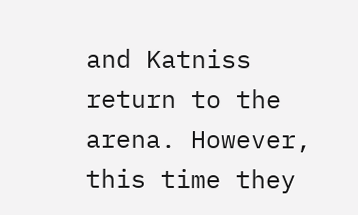and Katniss return to the arena. However, this time they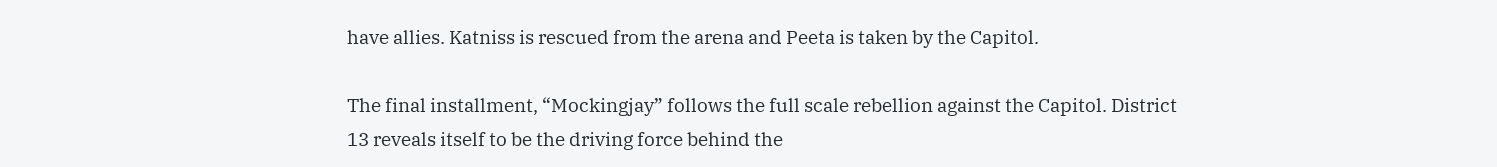have allies. Katniss is rescued from the arena and Peeta is taken by the Capitol.

The final installment, “Mockingjay” follows the full scale rebellion against the Capitol. District 13 reveals itself to be the driving force behind the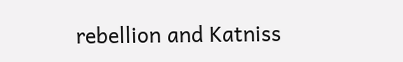rebellion and Katniss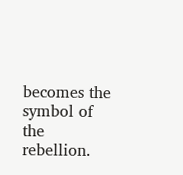becomes the symbol of the rebellion.